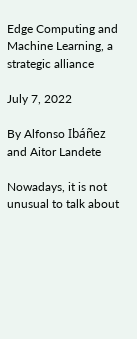Edge Computing and Machine Learning, a strategic alliance

July 7, 2022

By Alfonso Ibáñez and Aitor Landete

Nowadays, it is not unusual to talk about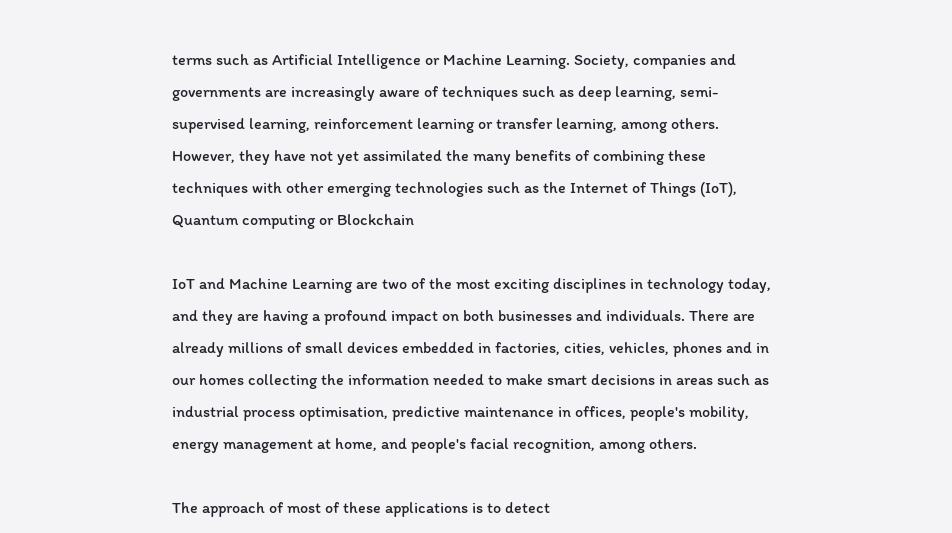terms such as Artificial Intelligence or Machine Learning. Society, companies and governments are increasingly aware of techniques such as deep learning, semi-supervised learning, reinforcement learning or transfer learning, among others. However, they have not yet assimilated the many benefits of combining these techniques with other emerging technologies such as the Internet of Things (IoT), Quantum computing or Blockchain

IoT and Machine Learning are two of the most exciting disciplines in technology today, and they are having a profound impact on both businesses and individuals. There are already millions of small devices embedded in factories, cities, vehicles, phones and in our homes collecting the information needed to make smart decisions in areas such as industrial process optimisation, predictive maintenance in offices, people's mobility, energy management at home, and people's facial recognition, among others.

The approach of most of these applications is to detect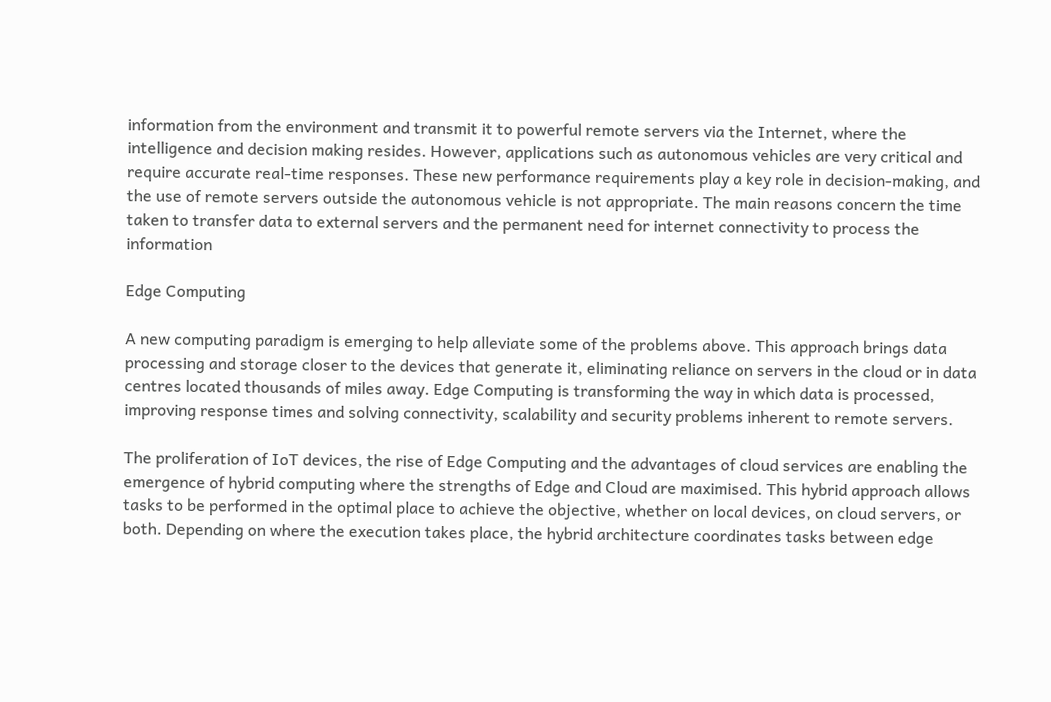information from the environment and transmit it to powerful remote servers via the Internet, where the intelligence and decision making resides. However, applications such as autonomous vehicles are very critical and require accurate real-time responses. These new performance requirements play a key role in decision-making, and the use of remote servers outside the autonomous vehicle is not appropriate. The main reasons concern the time taken to transfer data to external servers and the permanent need for internet connectivity to process the information

Edge Computing

A new computing paradigm is emerging to help alleviate some of the problems above. This approach brings data processing and storage closer to the devices that generate it, eliminating reliance on servers in the cloud or in data centres located thousands of miles away. Edge Computing is transforming the way in which data is processed, improving response times and solving connectivity, scalability and security problems inherent to remote servers.

The proliferation of IoT devices, the rise of Edge Computing and the advantages of cloud services are enabling the emergence of hybrid computing where the strengths of Edge and Cloud are maximised. This hybrid approach allows tasks to be performed in the optimal place to achieve the objective, whether on local devices, on cloud servers, or both. Depending on where the execution takes place, the hybrid architecture coordinates tasks between edge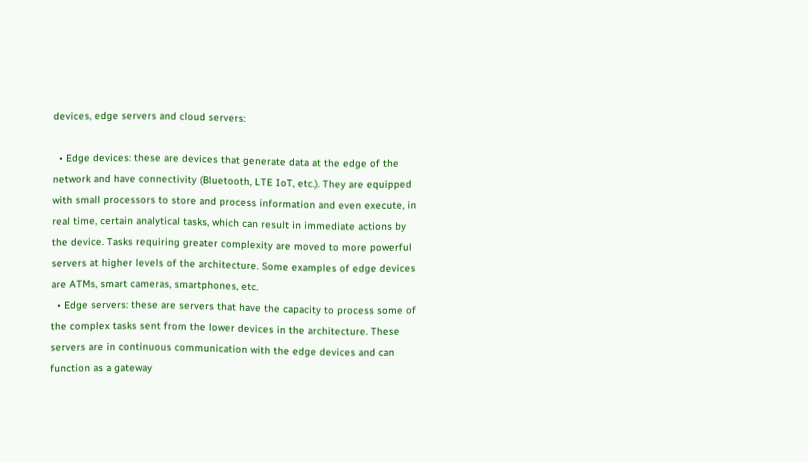devices, edge servers and cloud servers:

  • Edge devices: these are devices that generate data at the edge of the network and have connectivity (Bluetooth, LTE IoT, etc.). They are equipped with small processors to store and process information and even execute, in real time, certain analytical tasks, which can result in immediate actions by the device. Tasks requiring greater complexity are moved to more powerful servers at higher levels of the architecture. Some examples of edge devices are ATMs, smart cameras, smartphones, etc.
  • Edge servers: these are servers that have the capacity to process some of the complex tasks sent from the lower devices in the architecture. These servers are in continuous communication with the edge devices and can function as a gateway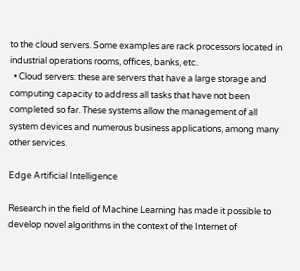to the cloud servers. Some examples are rack processors located in industrial operations rooms, offices, banks, etc.
  • Cloud servers: these are servers that have a large storage and computing capacity to address all tasks that have not been completed so far. These systems allow the management of all system devices and numerous business applications, among many other services.

Edge Artificial Intelligence

Research in the field of Machine Learning has made it possible to develop novel algorithms in the context of the Internet of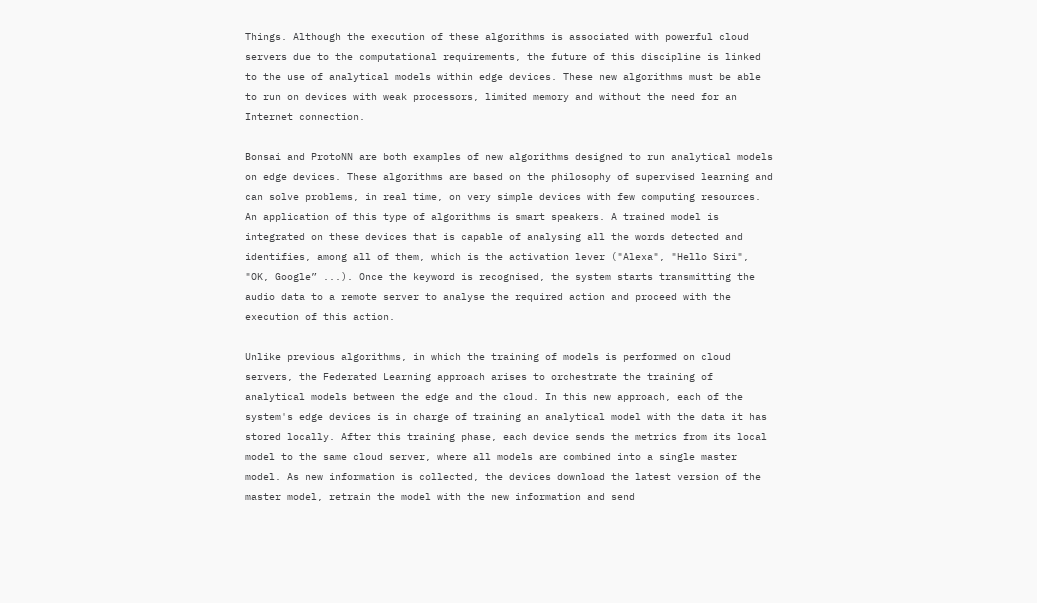Things. Although the execution of these algorithms is associated with powerful cloud servers due to the computational requirements, the future of this discipline is linked to the use of analytical models within edge devices. These new algorithms must be able to run on devices with weak processors, limited memory and without the need for an Internet connection.

Bonsai and ProtoNN are both examples of new algorithms designed to run analytical models on edge devices. These algorithms are based on the philosophy of supervised learning and can solve problems, in real time, on very simple devices with few computing resources. An application of this type of algorithms is smart speakers. A trained model is integrated on these devices that is capable of analysing all the words detected and identifies, among all of them, which is the activation lever ("Alexa", "Hello Siri", "OK, Google” ...). Once the keyword is recognised, the system starts transmitting the audio data to a remote server to analyse the required action and proceed with the execution of this action.

Unlike previous algorithms, in which the training of models is performed on cloud servers, the Federated Learning approach arises to orchestrate the training of analytical models between the edge and the cloud. In this new approach, each of the system's edge devices is in charge of training an analytical model with the data it has stored locally. After this training phase, each device sends the metrics from its local model to the same cloud server, where all models are combined into a single master model. As new information is collected, the devices download the latest version of the master model, retrain the model with the new information and send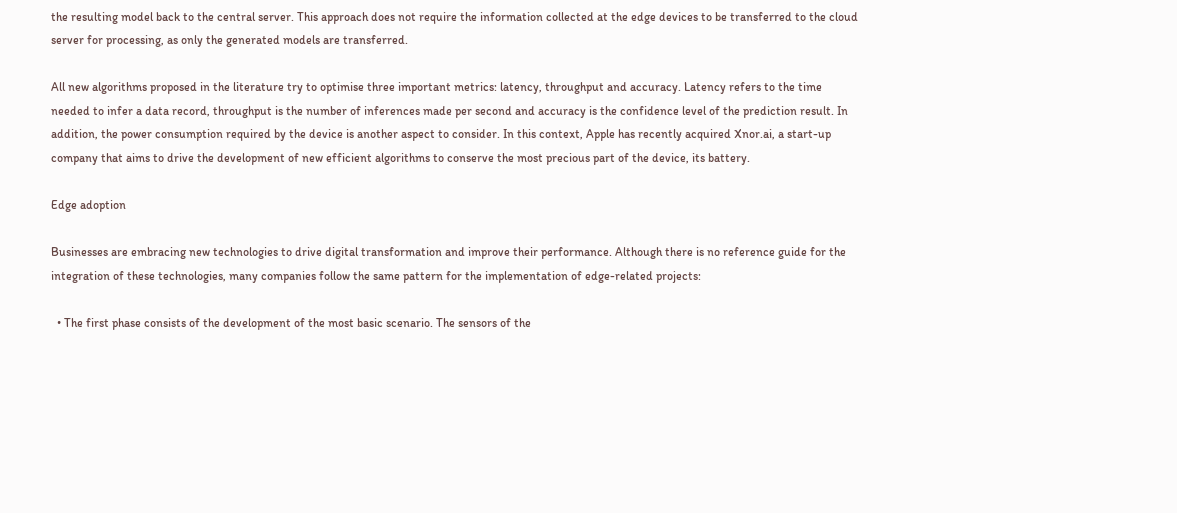the resulting model back to the central server. This approach does not require the information collected at the edge devices to be transferred to the cloud server for processing, as only the generated models are transferred.

All new algorithms proposed in the literature try to optimise three important metrics: latency, throughput and accuracy. Latency refers to the time needed to infer a data record, throughput is the number of inferences made per second and accuracy is the confidence level of the prediction result. In addition, the power consumption required by the device is another aspect to consider. In this context, Apple has recently acquired Xnor.ai, a start-up company that aims to drive the development of new efficient algorithms to conserve the most precious part of the device, its battery.

Edge adoption

Businesses are embracing new technologies to drive digital transformation and improve their performance. Although there is no reference guide for the integration of these technologies, many companies follow the same pattern for the implementation of edge-related projects:

  • The first phase consists of the development of the most basic scenario. The sensors of the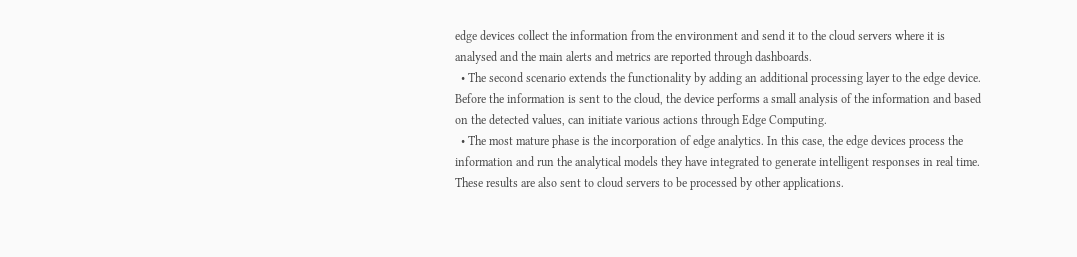edge devices collect the information from the environment and send it to the cloud servers where it is analysed and the main alerts and metrics are reported through dashboards.
  • The second scenario extends the functionality by adding an additional processing layer to the edge device. Before the information is sent to the cloud, the device performs a small analysis of the information and based on the detected values, can initiate various actions through Edge Computing.
  • The most mature phase is the incorporation of edge analytics. In this case, the edge devices process the information and run the analytical models they have integrated to generate intelligent responses in real time. These results are also sent to cloud servers to be processed by other applications.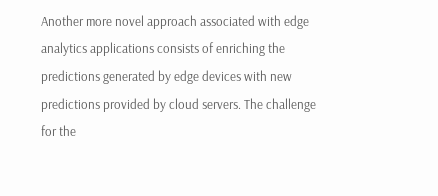Another more novel approach associated with edge analytics applications consists of enriching the predictions generated by edge devices with new predictions provided by cloud servers. The challenge for the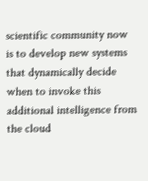scientific community now is to develop new systems that dynamically decide when to invoke this additional intelligence from the cloud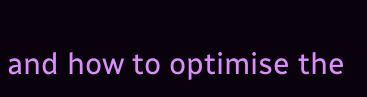and how to optimise the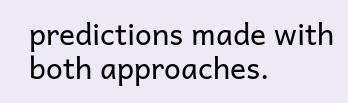predictions made with both approaches.